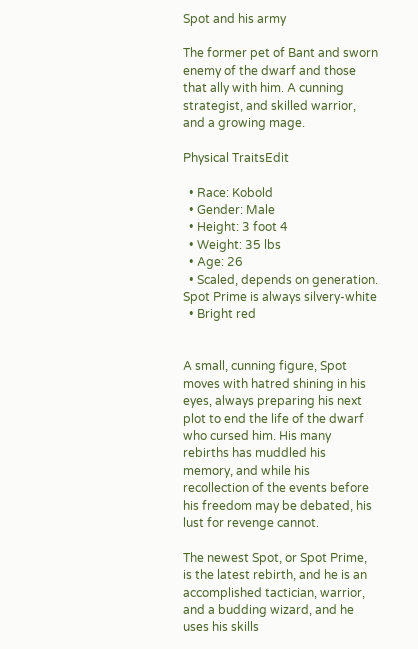Spot and his army

The former pet of Bant and sworn enemy of the dwarf and those that ally with him. A cunning strategist, and skilled warrior, and a growing mage.

Physical TraitsEdit

  • Race: Kobold
  • Gender: Male
  • Height: 3 foot 4
  • Weight: 35 lbs
  • Age: 26
  • Scaled, depends on generation. Spot Prime is always silvery-white
  • Bright red


A small, cunning figure, Spot moves with hatred shining in his eyes, always preparing his next plot to end the life of the dwarf who cursed him. His many rebirths has muddled his memory, and while his recollection of the events before his freedom may be debated, his lust for revenge cannot.

The newest Spot, or Spot Prime, is the latest rebirth, and he is an accomplished tactician, warrior, and a budding wizard, and he uses his skills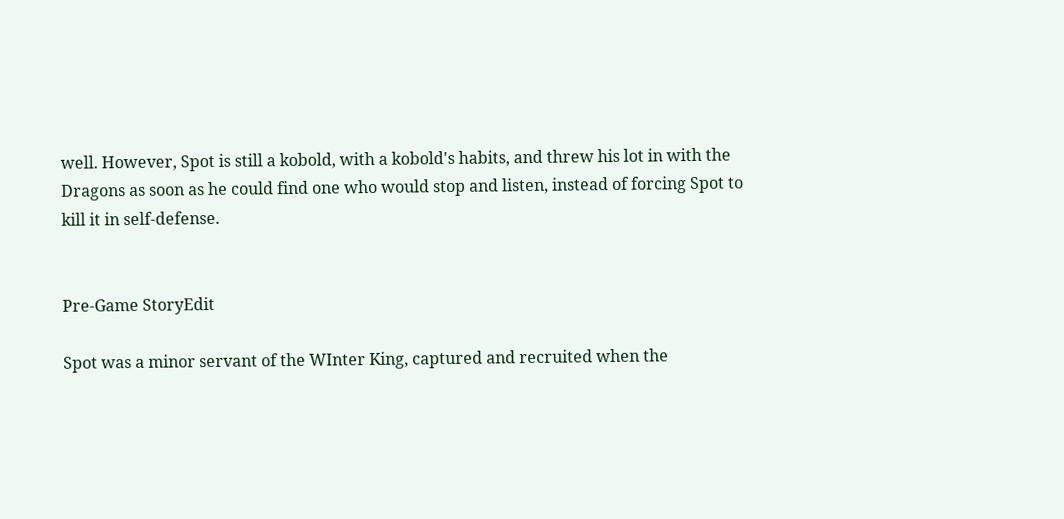well. However, Spot is still a kobold, with a kobold's habits, and threw his lot in with the Dragons as soon as he could find one who would stop and listen, instead of forcing Spot to kill it in self-defense.


Pre-Game StoryEdit

Spot was a minor servant of the WInter King, captured and recruited when the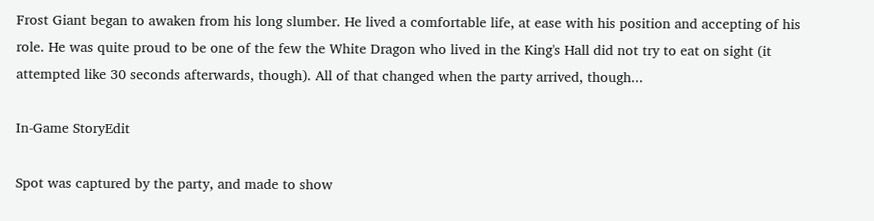Frost Giant began to awaken from his long slumber. He lived a comfortable life, at ease with his position and accepting of his role. He was quite proud to be one of the few the White Dragon who lived in the King's Hall did not try to eat on sight (it attempted like 30 seconds afterwards, though). All of that changed when the party arrived, though...

In-Game StoryEdit

Spot was captured by the party, and made to show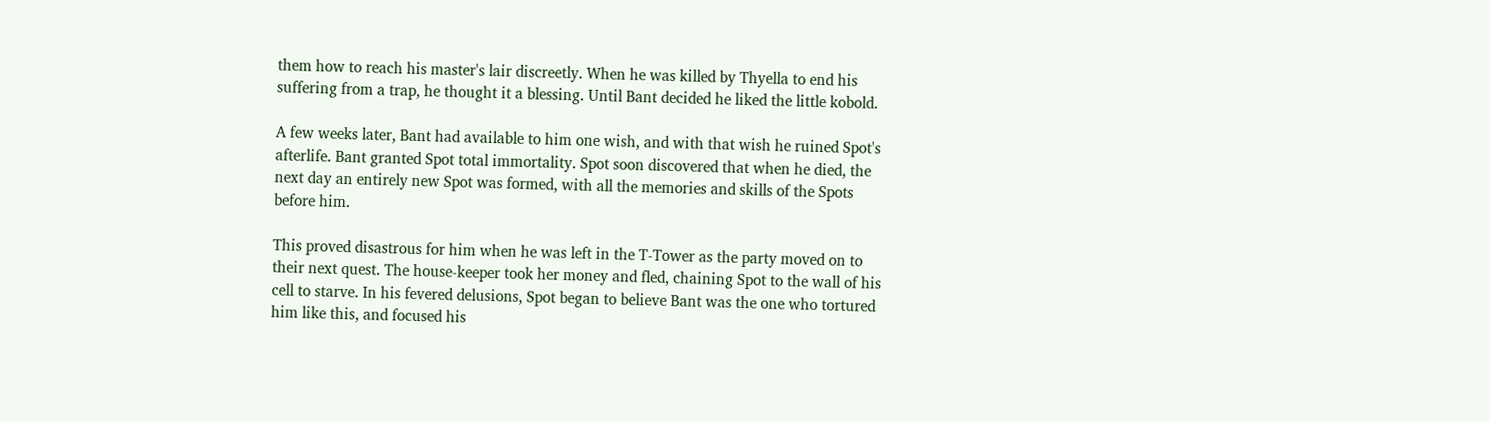them how to reach his master's lair discreetly. When he was killed by Thyella to end his suffering from a trap, he thought it a blessing. Until Bant decided he liked the little kobold.

A few weeks later, Bant had available to him one wish, and with that wish he ruined Spot's afterlife. Bant granted Spot total immortality. Spot soon discovered that when he died, the next day an entirely new Spot was formed, with all the memories and skills of the Spots before him.

This proved disastrous for him when he was left in the T-Tower as the party moved on to their next quest. The house-keeper took her money and fled, chaining Spot to the wall of his cell to starve. In his fevered delusions, Spot began to believe Bant was the one who tortured him like this, and focused his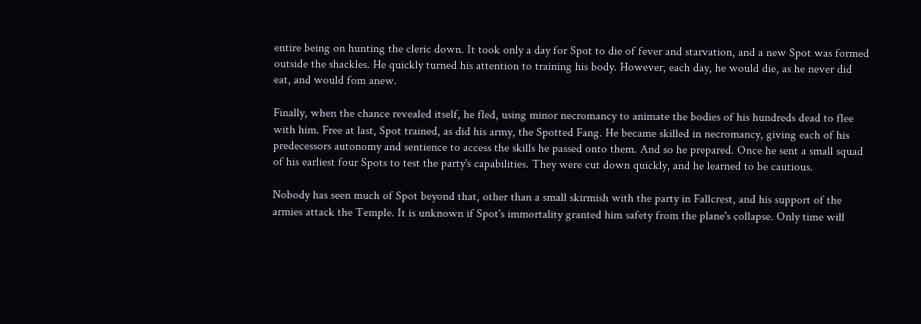entire being on hunting the cleric down. It took only a day for Spot to die of fever and starvation, and a new Spot was formed outside the shackles. He quickly turned his attention to training his body. However, each day, he would die, as he never did eat, and would fom anew.

Finally, when the chance revealed itself, he fled, using minor necromancy to animate the bodies of his hundreds dead to flee with him. Free at last, Spot trained, as did his army, the Spotted Fang. He became skilled in necromancy, giving each of his predecessors autonomy and sentience to access the skills he passed onto them. And so he prepared. Once he sent a small squad of his earliest four Spots to test the party's capabilities. They were cut down quickly, and he learned to be cautious.

Nobody has seen much of Spot beyond that, other than a small skirmish with the party in Fallcrest, and his support of the armies attack the Temple. It is unknown if Spot's immortality granted him safety from the plane's collapse. Only time will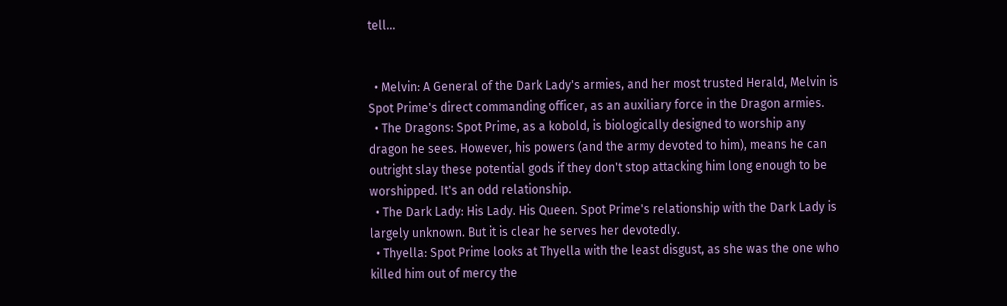tell...


  • Melvin: A General of the Dark Lady's armies, and her most trusted Herald, Melvin is Spot Prime's direct commanding officer, as an auxiliary force in the Dragon armies.
  • The Dragons: Spot Prime, as a kobold, is biologically designed to worship any dragon he sees. However, his powers (and the army devoted to him), means he can outright slay these potential gods if they don't stop attacking him long enough to be worshipped. It's an odd relationship.
  • The Dark Lady: His Lady. His Queen. Spot Prime's relationship with the Dark Lady is largely unknown. But it is clear he serves her devotedly.
  • Thyella: Spot Prime looks at Thyella with the least disgust, as she was the one who killed him out of mercy the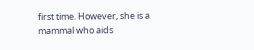first time. However, she is a mammal who aids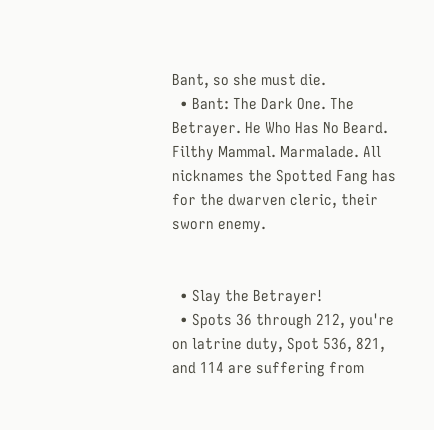Bant, so she must die.
  • Bant: The Dark One. The Betrayer. He Who Has No Beard. Filthy Mammal. Marmalade. All nicknames the Spotted Fang has for the dwarven cleric, their sworn enemy.


  • Slay the Betrayer!
  • Spots 36 through 212, you're on latrine duty, Spot 536, 821, and 114 are suffering from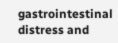gastrointestinal distress and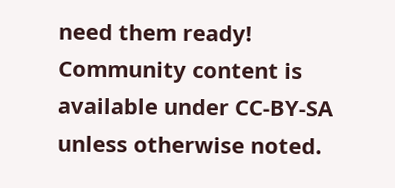need them ready!
Community content is available under CC-BY-SA unless otherwise noted.